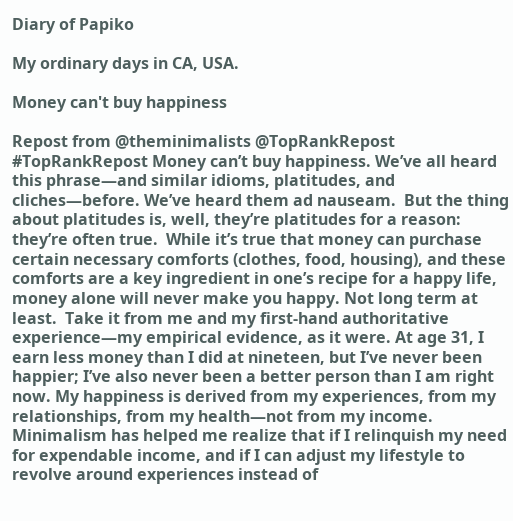Diary of Papiko

My ordinary days in CA, USA.

Money can't buy happiness

Repost from @theminimalists @TopRankRepost #TopRankRepost Money can’t buy happiness. We’ve all heard this phrase—and similar idioms, platitudes, and cliches—before. We’ve heard them ad nauseam.  But the thing about platitudes is, well, they’re platitudes for a reason: they’re often true.  While it’s true that money can purchase certain necessary comforts (clothes, food, housing), and these comforts are a key ingredient in one’s recipe for a happy life, money alone will never make you happy. Not long term at least.  Take it from me and my first-hand authoritative experience—my empirical evidence, as it were. At age 31, I earn less money than I did at nineteen, but I’ve never been happier; I’ve also never been a better person than I am right now. My happiness is derived from my experiences, from my relationships, from my health—not from my income.  Minimalism has helped me realize that if I relinquish my need for expendable income, and if I can adjust my lifestyle to revolve around experiences instead of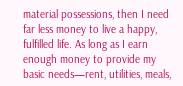material possessions, then I need far less money to live a happy, fulfilled life. As long as I earn enough money to provide my basic needs—rent, utilities, meals,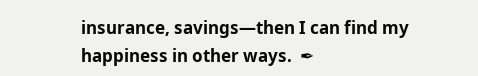insurance, savings—then I can find my happiness in other ways.  ✒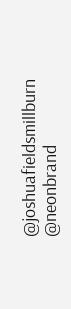@joshuafieldsmillburn  @neonbrand